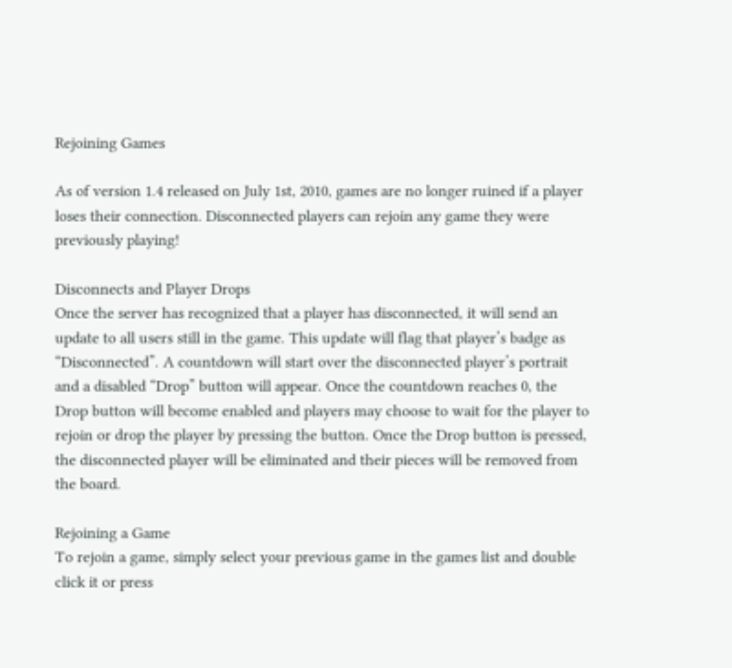Rejoining Games

As of version 1.4 released on July 1st, 2010, games are no longer ruined if a player loses their connection. Disconnected players can rejoin any game they were previously playing!

Disconnects and Player Drops
Once the server has recognized that a player has disconnected, it will send an update to all users still in the game. This update will flag that player’s badge as “Disconnected”. A countdown will start over the disconnected player’s portrait and a disabled “Drop” button will appear. Once the countdown reaches 0, the Drop button will become enabled and players may choose to wait for the player to rejoin or drop the player by pressing the button. Once the Drop button is pressed, the disconnected player will be eliminated and their pieces will be removed from the board.

Rejoining a Game
To rejoin a game, simply select your previous game in the games list and double click it or press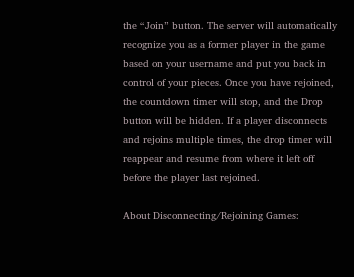the “Join” button. The server will automatically recognize you as a former player in the game based on your username and put you back in control of your pieces. Once you have rejoined, the countdown timer will stop, and the Drop button will be hidden. If a player disconnects and rejoins multiple times, the drop timer will reappear and resume from where it left off before the player last rejoined.

About Disconnecting/Rejoining Games: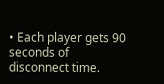• Each player gets 90 seconds of disconnect time.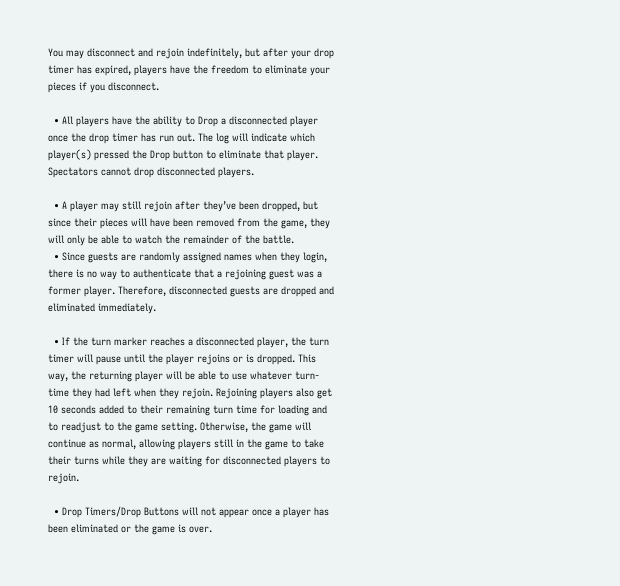You may disconnect and rejoin indefinitely, but after your drop timer has expired, players have the freedom to eliminate your pieces if you disconnect.

  • All players have the ability to Drop a disconnected player once the drop timer has run out. The log will indicate which player(s) pressed the Drop button to eliminate that player. Spectators cannot drop disconnected players.

  • A player may still rejoin after they’ve been dropped, but since their pieces will have been removed from the game, they will only be able to watch the remainder of the battle.
  • Since guests are randomly assigned names when they login, there is no way to authenticate that a rejoining guest was a former player. Therefore, disconnected guests are dropped and eliminated immediately.

  • If the turn marker reaches a disconnected player, the turn timer will pause until the player rejoins or is dropped. This way, the returning player will be able to use whatever turn-time they had left when they rejoin. Rejoining players also get 10 seconds added to their remaining turn time for loading and to readjust to the game setting. Otherwise, the game will continue as normal, allowing players still in the game to take their turns while they are waiting for disconnected players to rejoin.

  • Drop Timers/Drop Buttons will not appear once a player has been eliminated or the game is over.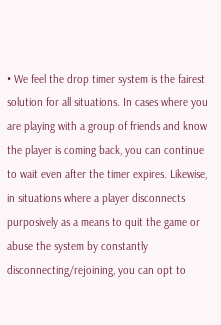• We feel the drop timer system is the fairest solution for all situations. In cases where you are playing with a group of friends and know the player is coming back, you can continue to wait even after the timer expires. Likewise, in situations where a player disconnects purposively as a means to quit the game or abuse the system by constantly disconnecting/rejoining, you can opt to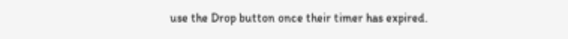use the Drop button once their timer has expired.